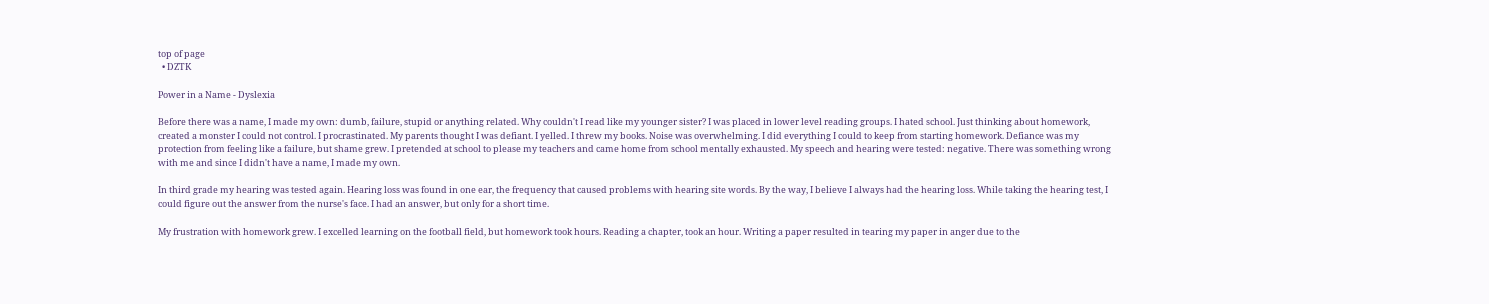top of page
  • DZTK

Power in a Name - Dyslexia

Before there was a name, I made my own: dumb, failure, stupid or anything related. Why couldn't I read like my younger sister? I was placed in lower level reading groups. I hated school. Just thinking about homework, created a monster I could not control. I procrastinated. My parents thought I was defiant. I yelled. I threw my books. Noise was overwhelming. I did everything I could to keep from starting homework. Defiance was my protection from feeling like a failure, but shame grew. I pretended at school to please my teachers and came home from school mentally exhausted. My speech and hearing were tested: negative. There was something wrong with me and since I didn't have a name, I made my own.

In third grade my hearing was tested again. Hearing loss was found in one ear, the frequency that caused problems with hearing site words. By the way, I believe I always had the hearing loss. While taking the hearing test, I could figure out the answer from the nurse's face. I had an answer, but only for a short time.

My frustration with homework grew. I excelled learning on the football field, but homework took hours. Reading a chapter, took an hour. Writing a paper resulted in tearing my paper in anger due to the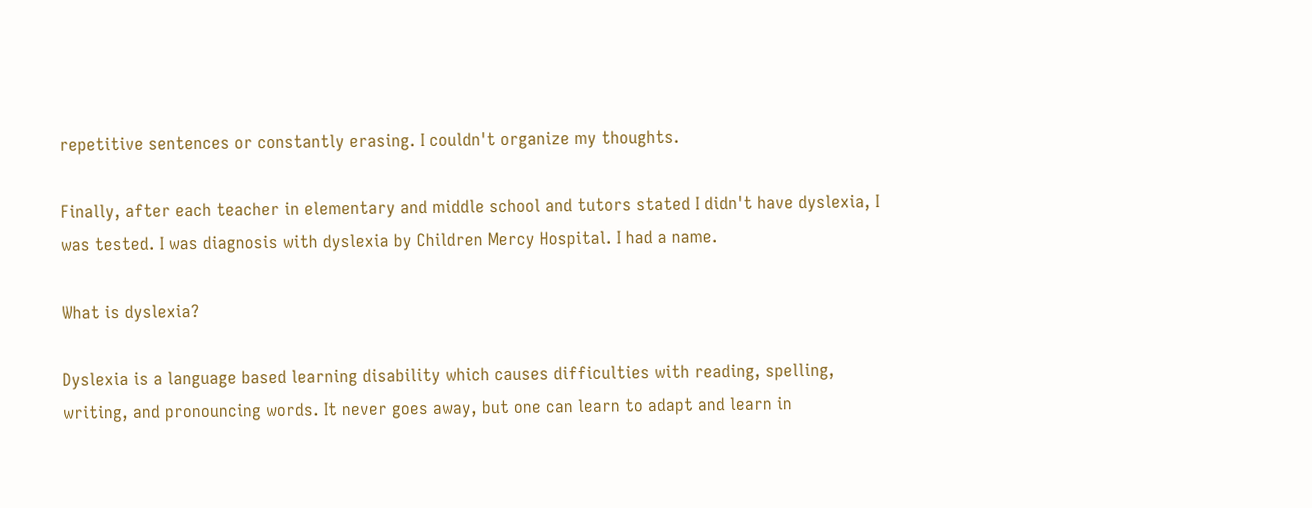repetitive sentences or constantly erasing. I couldn't organize my thoughts.

Finally, after each teacher in elementary and middle school and tutors stated I didn't have dyslexia, I was tested. I was diagnosis with dyslexia by Children Mercy Hospital. I had a name.

What is dyslexia?

Dyslexia is a language based learning disability which causes difficulties with reading, spelling, writing, and pronouncing words. It never goes away, but one can learn to adapt and learn in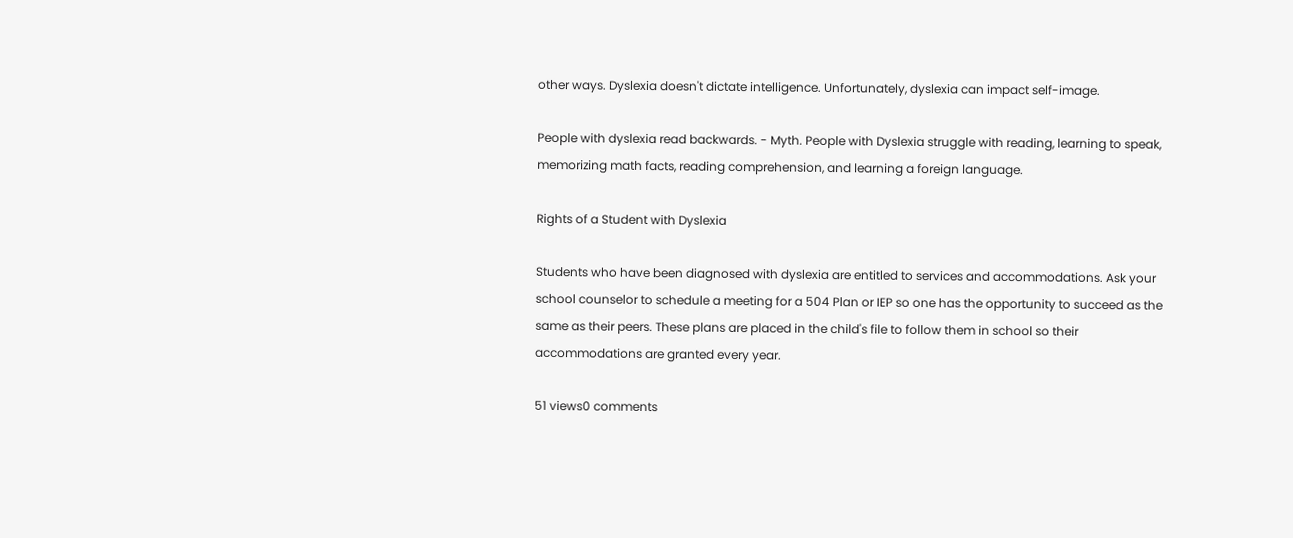other ways. Dyslexia doesn't dictate intelligence. Unfortunately, dyslexia can impact self-image.

People with dyslexia read backwards. - Myth. People with Dyslexia struggle with reading, learning to speak, memorizing math facts, reading comprehension, and learning a foreign language.

Rights of a Student with Dyslexia

Students who have been diagnosed with dyslexia are entitled to services and accommodations. Ask your school counselor to schedule a meeting for a 504 Plan or IEP so one has the opportunity to succeed as the same as their peers. These plans are placed in the child's file to follow them in school so their accommodations are granted every year.

51 views0 comments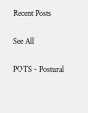Recent Posts

See All

POTS - Postural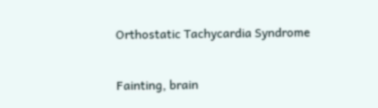Orthostatic Tachycardia Syndrome

Fainting, brain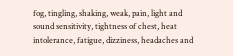fog, tingling, shaking, weak, pain, light and sound sensitivity, tightness of chest, heat intolerance, fatigue, dizziness, headaches and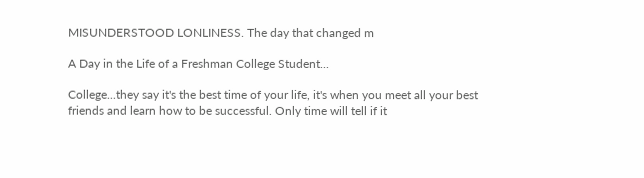MISUNDERSTOOD LONLINESS. The day that changed m

A Day in the Life of a Freshman College Student...

College...they say it's the best time of your life, it's when you meet all your best friends and learn how to be successful. Only time will tell if it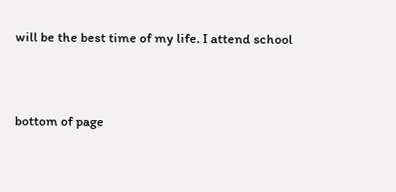will be the best time of my life. I attend school


bottom of page